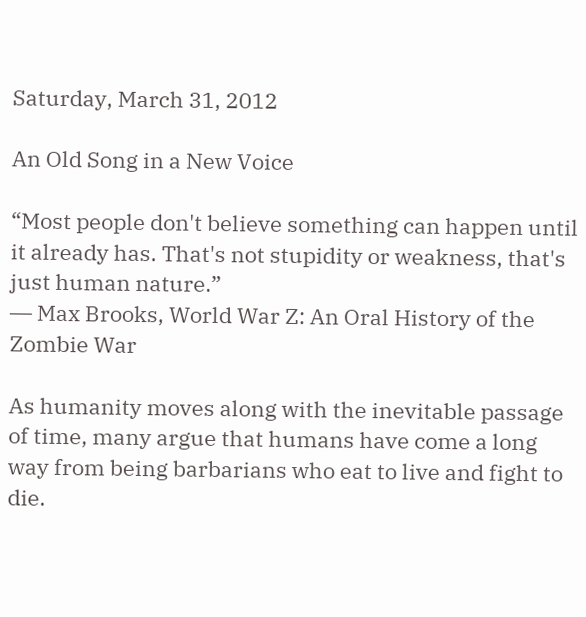Saturday, March 31, 2012

An Old Song in a New Voice

“Most people don't believe something can happen until it already has. That's not stupidity or weakness, that's just human nature.”
― Max Brooks, World War Z: An Oral History of the Zombie War

As humanity moves along with the inevitable passage of time, many argue that humans have come a long way from being barbarians who eat to live and fight to die.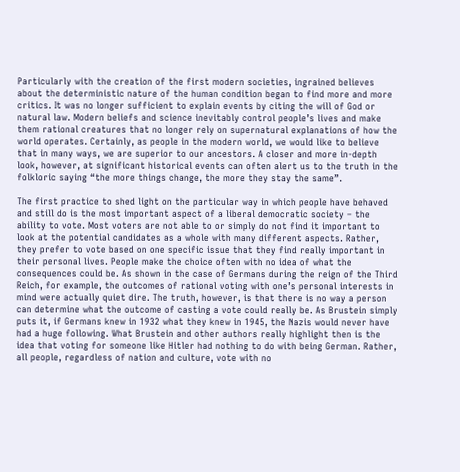Particularly with the creation of the first modern societies, ingrained believes about the deterministic nature of the human condition began to find more and more critics. It was no longer sufficient to explain events by citing the will of God or natural law. Modern beliefs and science inevitably control people’s lives and make them rational creatures that no longer rely on supernatural explanations of how the world operates. Certainly, as people in the modern world, we would like to believe that in many ways, we are superior to our ancestors. A closer and more in-depth look, however, at significant historical events can often alert us to the truth in the folkloric saying “the more things change, the more they stay the same”.

The first practice to shed light on the particular way in which people have behaved and still do is the most important aspect of a liberal democratic society – the ability to vote. Most voters are not able to or simply do not find it important to look at the potential candidates as a whole with many different aspects. Rather, they prefer to vote based on one specific issue that they find really important in their personal lives. People make the choice often with no idea of what the consequences could be. As shown in the case of Germans during the reign of the Third Reich, for example, the outcomes of rational voting with one’s personal interests in mind were actually quiet dire. The truth, however, is that there is no way a person can determine what the outcome of casting a vote could really be. As Brustein simply puts it, if Germans knew in 1932 what they knew in 1945, the Nazis would never have had a huge following. What Brustein and other authors really highlight then is the idea that voting for someone like Hitler had nothing to do with being German. Rather, all people, regardless of nation and culture, vote with no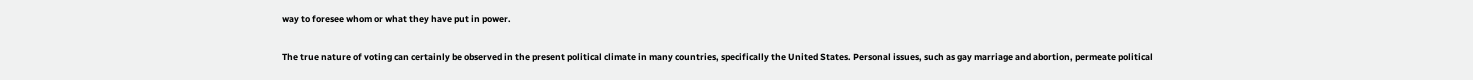way to foresee whom or what they have put in power.

The true nature of voting can certainly be observed in the present political climate in many countries, specifically the United States. Personal issues, such as gay marriage and abortion, permeate political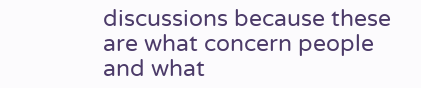discussions because these are what concern people and what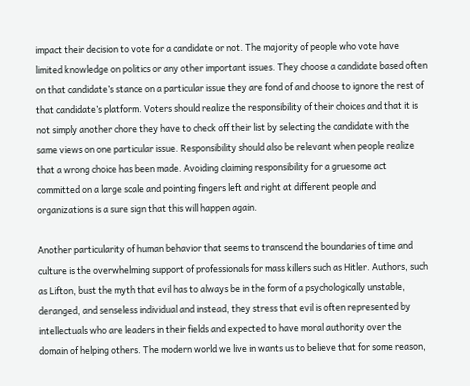impact their decision to vote for a candidate or not. The majority of people who vote have limited knowledge on politics or any other important issues. They choose a candidate based often on that candidate’s stance on a particular issue they are fond of and choose to ignore the rest of that candidate’s platform. Voters should realize the responsibility of their choices and that it is not simply another chore they have to check off their list by selecting the candidate with the same views on one particular issue. Responsibility should also be relevant when people realize that a wrong choice has been made. Avoiding claiming responsibility for a gruesome act committed on a large scale and pointing fingers left and right at different people and organizations is a sure sign that this will happen again.

Another particularity of human behavior that seems to transcend the boundaries of time and culture is the overwhelming support of professionals for mass killers such as Hitler. Authors, such as Lifton, bust the myth that evil has to always be in the form of a psychologically unstable, deranged, and senseless individual and instead, they stress that evil is often represented by intellectuals who are leaders in their fields and expected to have moral authority over the domain of helping others. The modern world we live in wants us to believe that for some reason,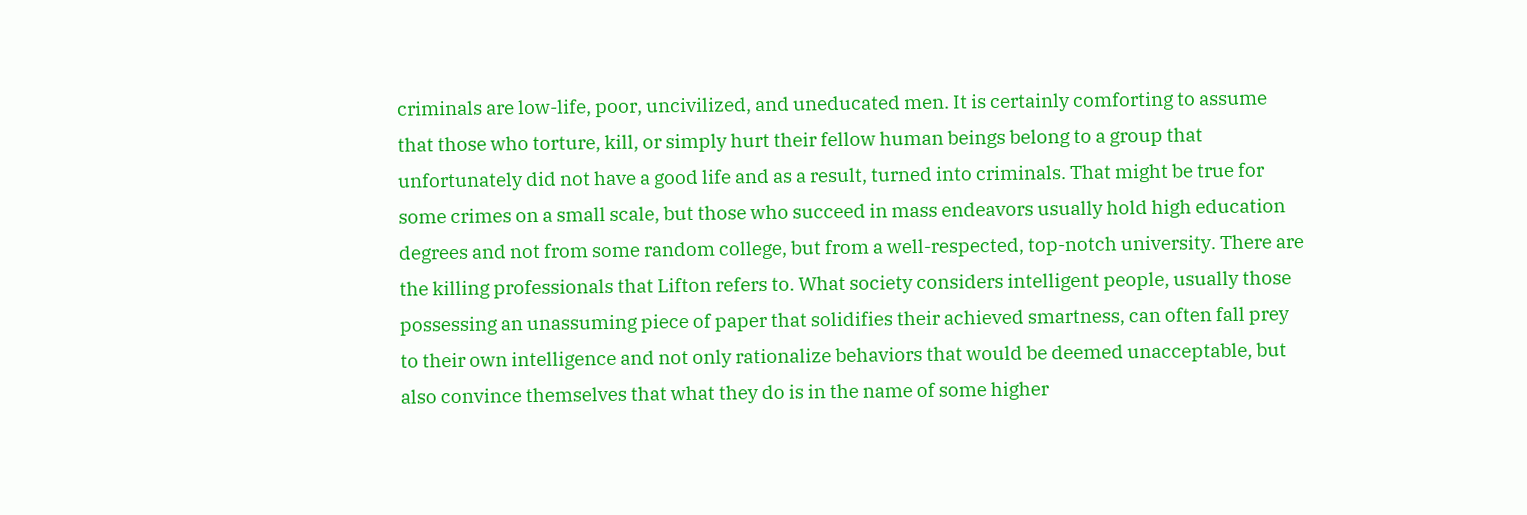criminals are low-life, poor, uncivilized, and uneducated men. It is certainly comforting to assume that those who torture, kill, or simply hurt their fellow human beings belong to a group that unfortunately did not have a good life and as a result, turned into criminals. That might be true for some crimes on a small scale, but those who succeed in mass endeavors usually hold high education degrees and not from some random college, but from a well-respected, top-notch university. There are the killing professionals that Lifton refers to. What society considers intelligent people, usually those possessing an unassuming piece of paper that solidifies their achieved smartness, can often fall prey to their own intelligence and not only rationalize behaviors that would be deemed unacceptable, but also convince themselves that what they do is in the name of some higher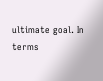ultimate goal. In terms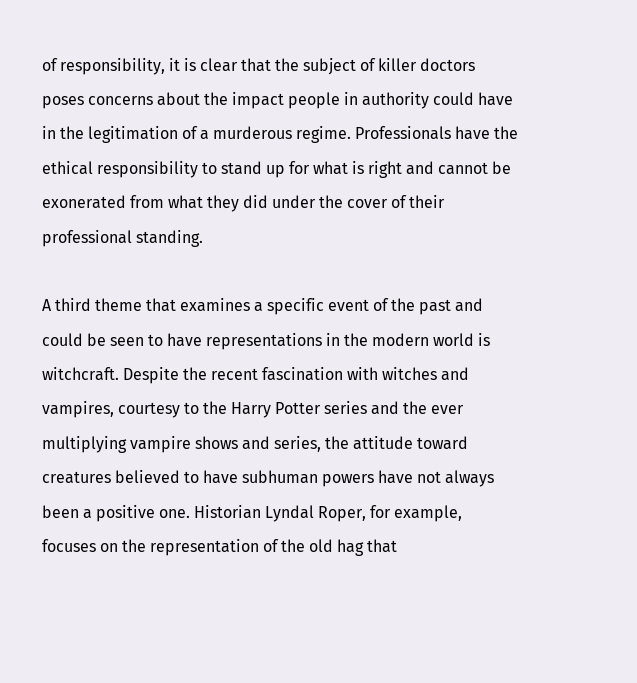of responsibility, it is clear that the subject of killer doctors poses concerns about the impact people in authority could have in the legitimation of a murderous regime. Professionals have the ethical responsibility to stand up for what is right and cannot be exonerated from what they did under the cover of their professional standing.

A third theme that examines a specific event of the past and could be seen to have representations in the modern world is witchcraft. Despite the recent fascination with witches and vampires, courtesy to the Harry Potter series and the ever multiplying vampire shows and series, the attitude toward creatures believed to have subhuman powers have not always been a positive one. Historian Lyndal Roper, for example, focuses on the representation of the old hag that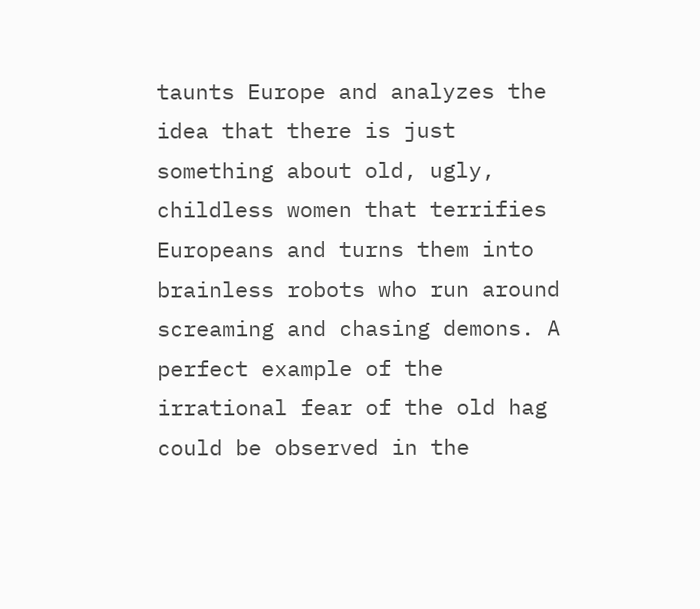taunts Europe and analyzes the idea that there is just something about old, ugly, childless women that terrifies Europeans and turns them into brainless robots who run around screaming and chasing demons. A perfect example of the irrational fear of the old hag could be observed in the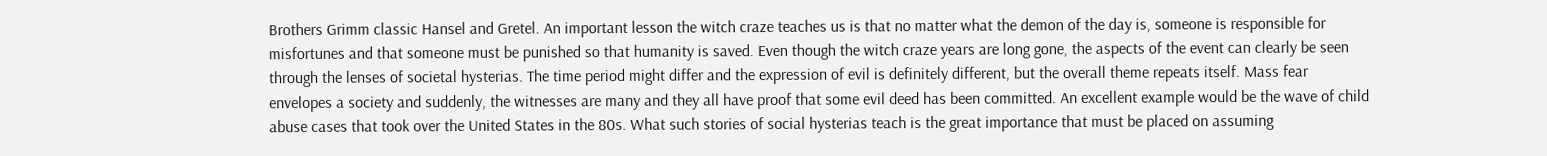Brothers Grimm classic Hansel and Gretel. An important lesson the witch craze teaches us is that no matter what the demon of the day is, someone is responsible for misfortunes and that someone must be punished so that humanity is saved. Even though the witch craze years are long gone, the aspects of the event can clearly be seen through the lenses of societal hysterias. The time period might differ and the expression of evil is definitely different, but the overall theme repeats itself. Mass fear envelopes a society and suddenly, the witnesses are many and they all have proof that some evil deed has been committed. An excellent example would be the wave of child abuse cases that took over the United States in the 80s. What such stories of social hysterias teach is the great importance that must be placed on assuming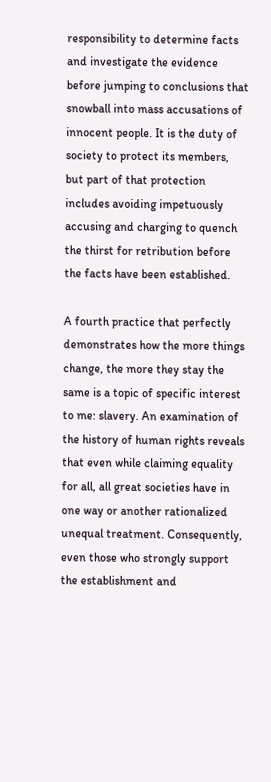responsibility to determine facts and investigate the evidence before jumping to conclusions that snowball into mass accusations of innocent people. It is the duty of society to protect its members, but part of that protection includes avoiding impetuously accusing and charging to quench the thirst for retribution before the facts have been established.

A fourth practice that perfectly demonstrates how the more things change, the more they stay the same is a topic of specific interest to me: slavery. An examination of the history of human rights reveals that even while claiming equality for all, all great societies have in one way or another rationalized unequal treatment. Consequently, even those who strongly support the establishment and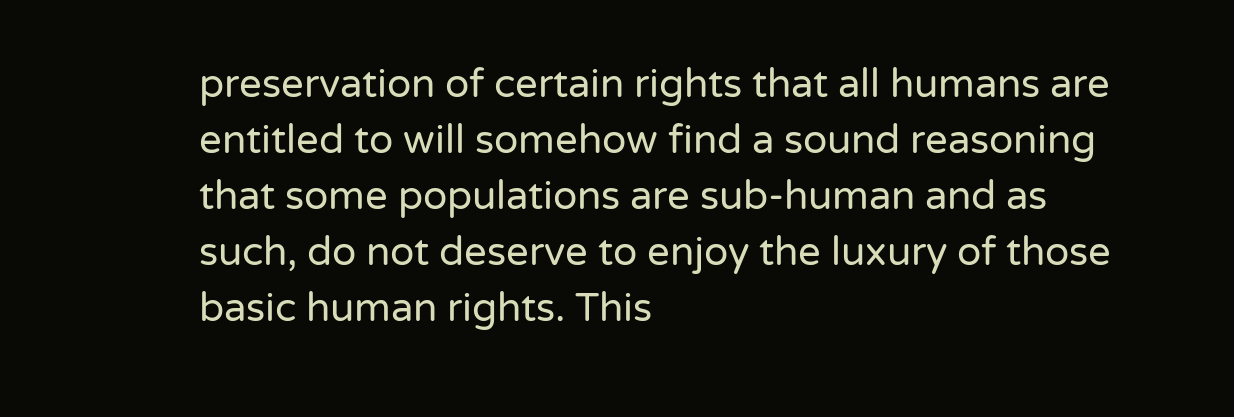preservation of certain rights that all humans are entitled to will somehow find a sound reasoning that some populations are sub-human and as such, do not deserve to enjoy the luxury of those basic human rights. This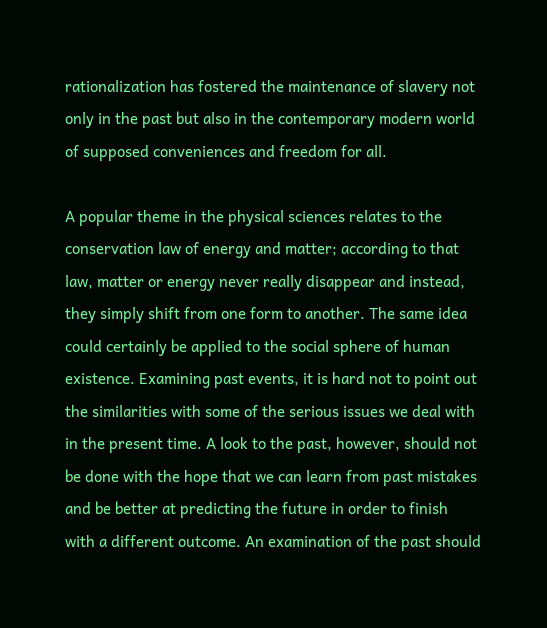rationalization has fostered the maintenance of slavery not only in the past but also in the contemporary modern world of supposed conveniences and freedom for all.

A popular theme in the physical sciences relates to the conservation law of energy and matter; according to that law, matter or energy never really disappear and instead, they simply shift from one form to another. The same idea could certainly be applied to the social sphere of human existence. Examining past events, it is hard not to point out the similarities with some of the serious issues we deal with in the present time. A look to the past, however, should not be done with the hope that we can learn from past mistakes and be better at predicting the future in order to finish with a different outcome. An examination of the past should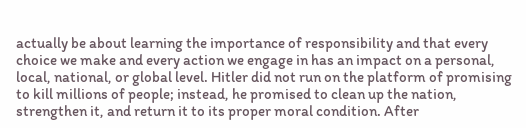actually be about learning the importance of responsibility and that every choice we make and every action we engage in has an impact on a personal, local, national, or global level. Hitler did not run on the platform of promising to kill millions of people; instead, he promised to clean up the nation, strengthen it, and return it to its proper moral condition. After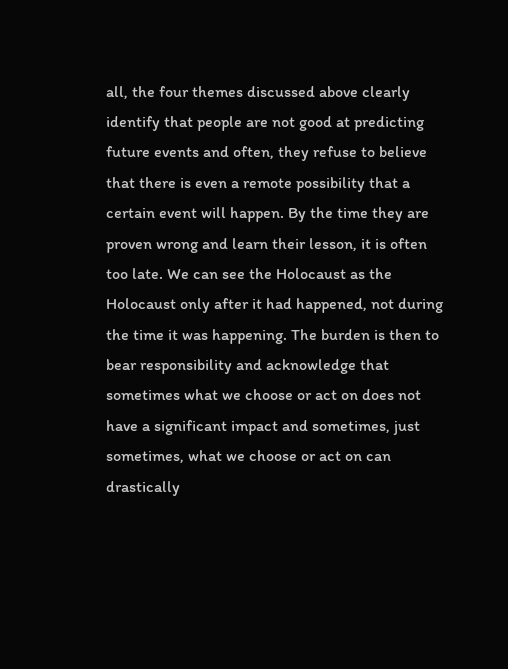all, the four themes discussed above clearly identify that people are not good at predicting future events and often, they refuse to believe that there is even a remote possibility that a certain event will happen. By the time they are proven wrong and learn their lesson, it is often too late. We can see the Holocaust as the Holocaust only after it had happened, not during the time it was happening. The burden is then to bear responsibility and acknowledge that sometimes what we choose or act on does not have a significant impact and sometimes, just sometimes, what we choose or act on can drastically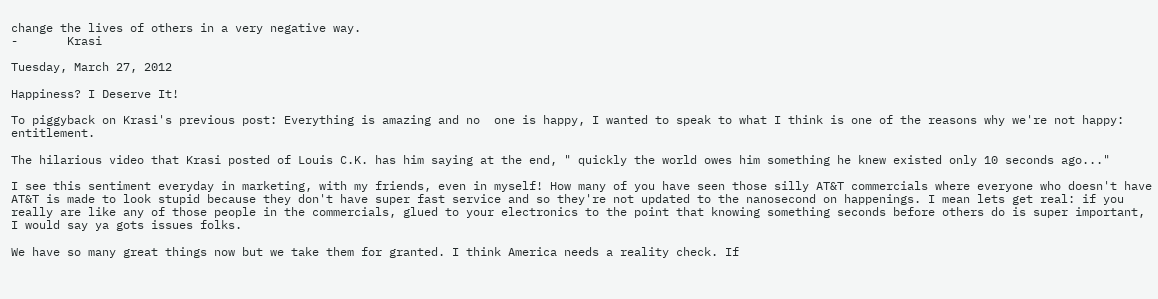change the lives of others in a very negative way.
-       Krasi

Tuesday, March 27, 2012

Happiness? I Deserve It!

To piggyback on Krasi's previous post: Everything is amazing and no  one is happy, I wanted to speak to what I think is one of the reasons why we're not happy: entitlement.

The hilarious video that Krasi posted of Louis C.K. has him saying at the end, " quickly the world owes him something he knew existed only 10 seconds ago..."

I see this sentiment everyday in marketing, with my friends, even in myself! How many of you have seen those silly AT&T commercials where everyone who doesn't have AT&T is made to look stupid because they don't have super fast service and so they're not updated to the nanosecond on happenings. I mean lets get real: if you really are like any of those people in the commercials, glued to your electronics to the point that knowing something seconds before others do is super important, I would say ya gots issues folks.

We have so many great things now but we take them for granted. I think America needs a reality check. If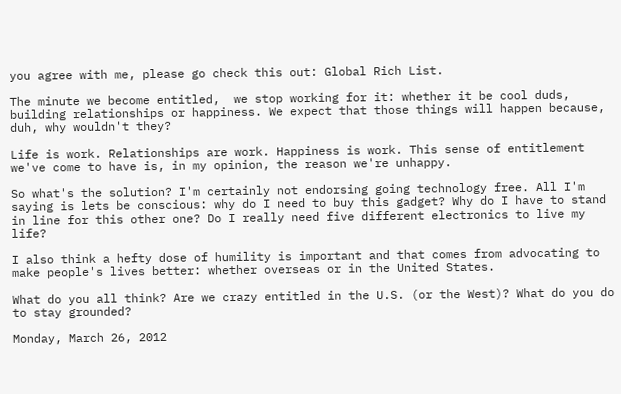you agree with me, please go check this out: Global Rich List.

The minute we become entitled,  we stop working for it: whether it be cool duds, building relationships or happiness. We expect that those things will happen because, duh, why wouldn't they?

Life is work. Relationships are work. Happiness is work. This sense of entitlement we've come to have is, in my opinion, the reason we're unhappy.

So what's the solution? I'm certainly not endorsing going technology free. All I'm saying is lets be conscious: why do I need to buy this gadget? Why do I have to stand in line for this other one? Do I really need five different electronics to live my life?

I also think a hefty dose of humility is important and that comes from advocating to make people's lives better: whether overseas or in the United States.

What do you all think? Are we crazy entitled in the U.S. (or the West)? What do you do to stay grounded?

Monday, March 26, 2012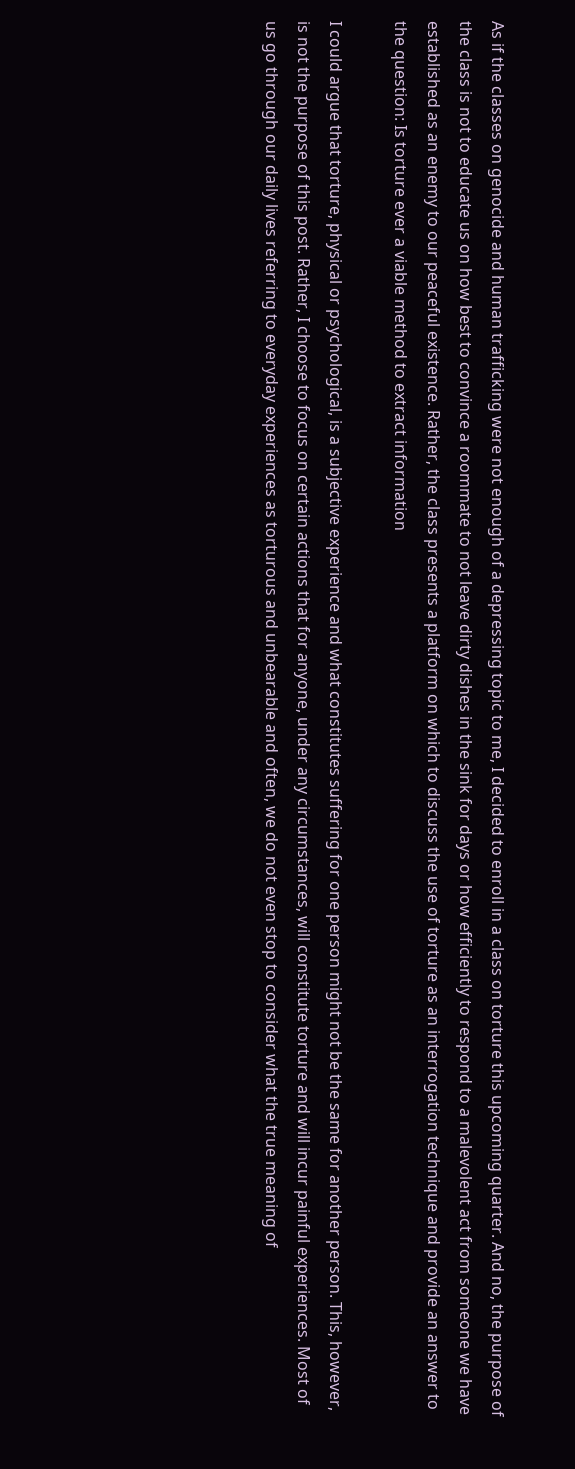As if the classes on genocide and human trafficking were not enough of a depressing topic to me, I decided to enroll in a class on torture this upcoming quarter. And no, the purpose of the class is not to educate us on how best to convince a roommate to not leave dirty dishes in the sink for days or how efficiently to respond to a malevolent act from someone we have established as an enemy to our peaceful existence. Rather, the class presents a platform on which to discuss the use of torture as an interrogation technique and provide an answer to the question: Is torture ever a viable method to extract information

I could argue that torture, physical or psychological, is a subjective experience and what constitutes suffering for one person might not be the same for another person. This, however, is not the purpose of this post. Rather, I choose to focus on certain actions that for anyone, under any circumstances, will constitute torture and will incur painful experiences. Most of us go through our daily lives referring to everyday experiences as torturous and unbearable and often, we do not even stop to consider what the true meaning of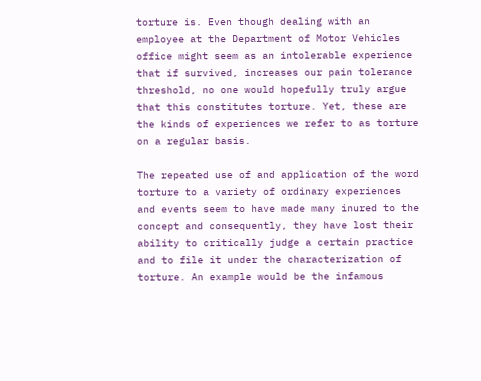torture is. Even though dealing with an employee at the Department of Motor Vehicles office might seem as an intolerable experience that if survived, increases our pain tolerance threshold, no one would hopefully truly argue that this constitutes torture. Yet, these are the kinds of experiences we refer to as torture on a regular basis.

The repeated use of and application of the word torture to a variety of ordinary experiences and events seem to have made many inured to the concept and consequently, they have lost their ability to critically judge a certain practice and to file it under the characterization of torture. An example would be the infamous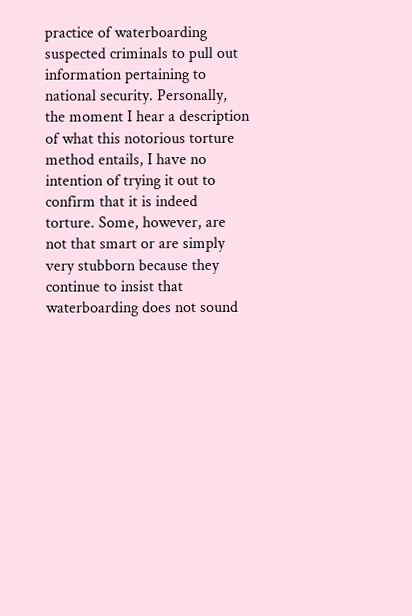practice of waterboarding suspected criminals to pull out information pertaining to national security. Personally, the moment I hear a description of what this notorious torture method entails, I have no intention of trying it out to confirm that it is indeed torture. Some, however, are not that smart or are simply very stubborn because they continue to insist that waterboarding does not sound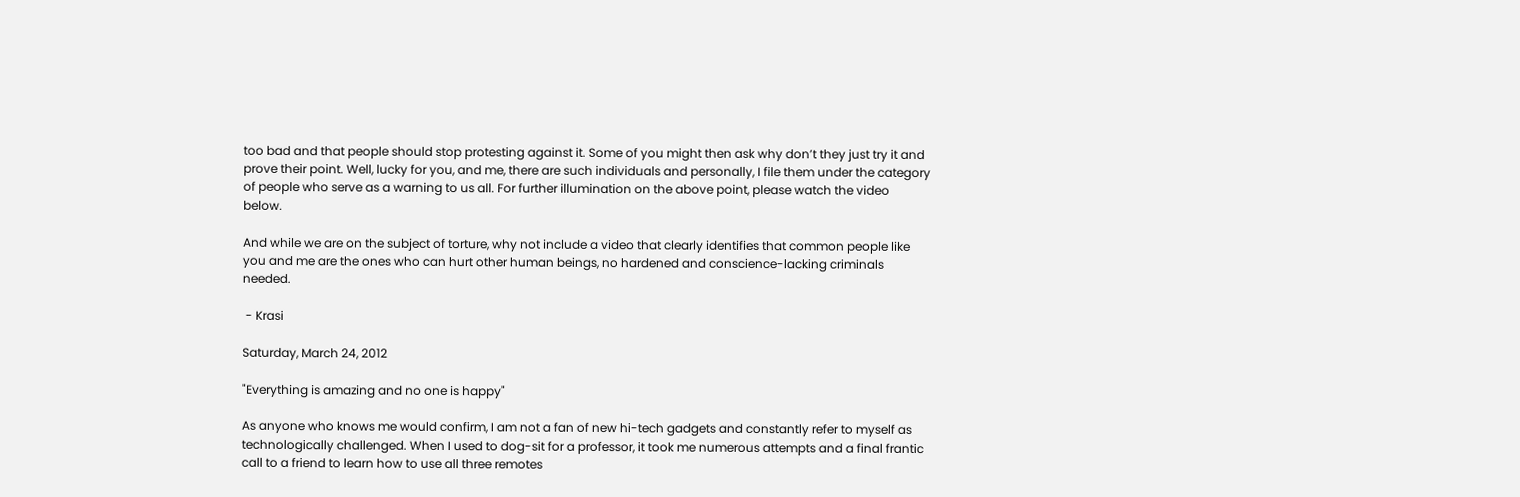too bad and that people should stop protesting against it. Some of you might then ask why don’t they just try it and prove their point. Well, lucky for you, and me, there are such individuals and personally, I file them under the category of people who serve as a warning to us all. For further illumination on the above point, please watch the video below.

And while we are on the subject of torture, why not include a video that clearly identifies that common people like you and me are the ones who can hurt other human beings, no hardened and conscience-lacking criminals needed.

 - Krasi

Saturday, March 24, 2012

"Everything is amazing and no one is happy"

As anyone who knows me would confirm, I am not a fan of new hi-tech gadgets and constantly refer to myself as technologically challenged. When I used to dog-sit for a professor, it took me numerous attempts and a final frantic call to a friend to learn how to use all three remotes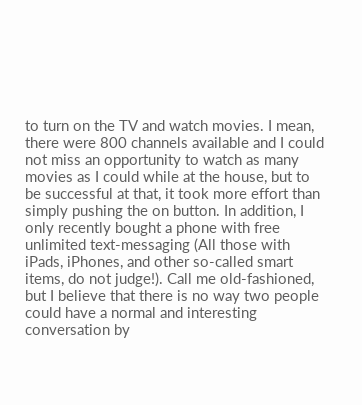to turn on the TV and watch movies. I mean, there were 800 channels available and I could not miss an opportunity to watch as many movies as I could while at the house, but to be successful at that, it took more effort than simply pushing the on button. In addition, I only recently bought a phone with free unlimited text-messaging (All those with iPads, iPhones, and other so-called smart items, do not judge!). Call me old-fashioned, but I believe that there is no way two people could have a normal and interesting conversation by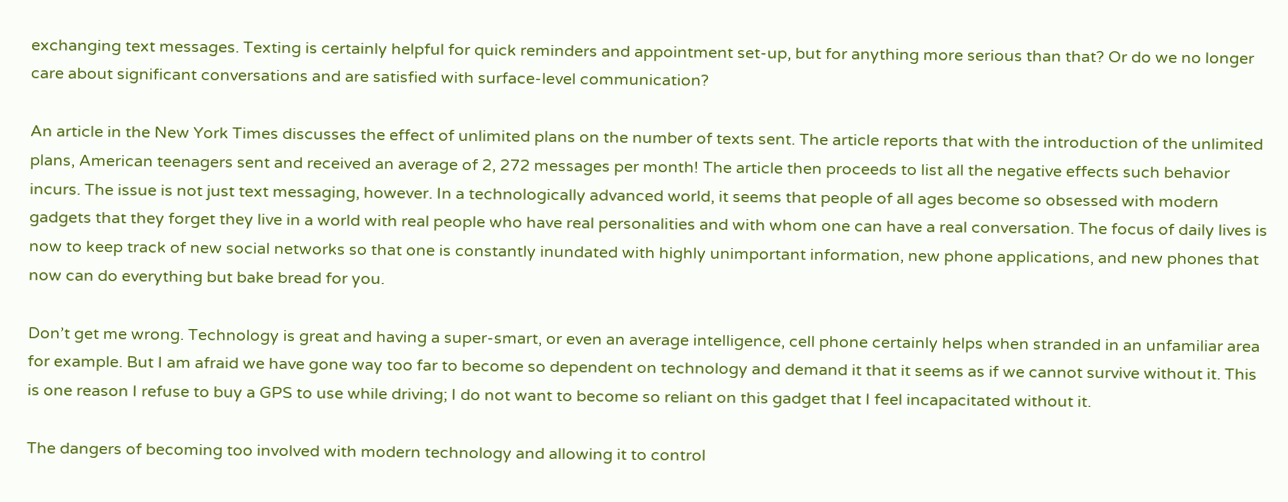exchanging text messages. Texting is certainly helpful for quick reminders and appointment set-up, but for anything more serious than that? Or do we no longer care about significant conversations and are satisfied with surface-level communication?

An article in the New York Times discusses the effect of unlimited plans on the number of texts sent. The article reports that with the introduction of the unlimited plans, American teenagers sent and received an average of 2, 272 messages per month! The article then proceeds to list all the negative effects such behavior incurs. The issue is not just text messaging, however. In a technologically advanced world, it seems that people of all ages become so obsessed with modern gadgets that they forget they live in a world with real people who have real personalities and with whom one can have a real conversation. The focus of daily lives is now to keep track of new social networks so that one is constantly inundated with highly unimportant information, new phone applications, and new phones that now can do everything but bake bread for you.

Don’t get me wrong. Technology is great and having a super-smart, or even an average intelligence, cell phone certainly helps when stranded in an unfamiliar area for example. But I am afraid we have gone way too far to become so dependent on technology and demand it that it seems as if we cannot survive without it. This is one reason I refuse to buy a GPS to use while driving; I do not want to become so reliant on this gadget that I feel incapacitated without it.

The dangers of becoming too involved with modern technology and allowing it to control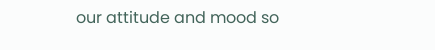our attitude and mood so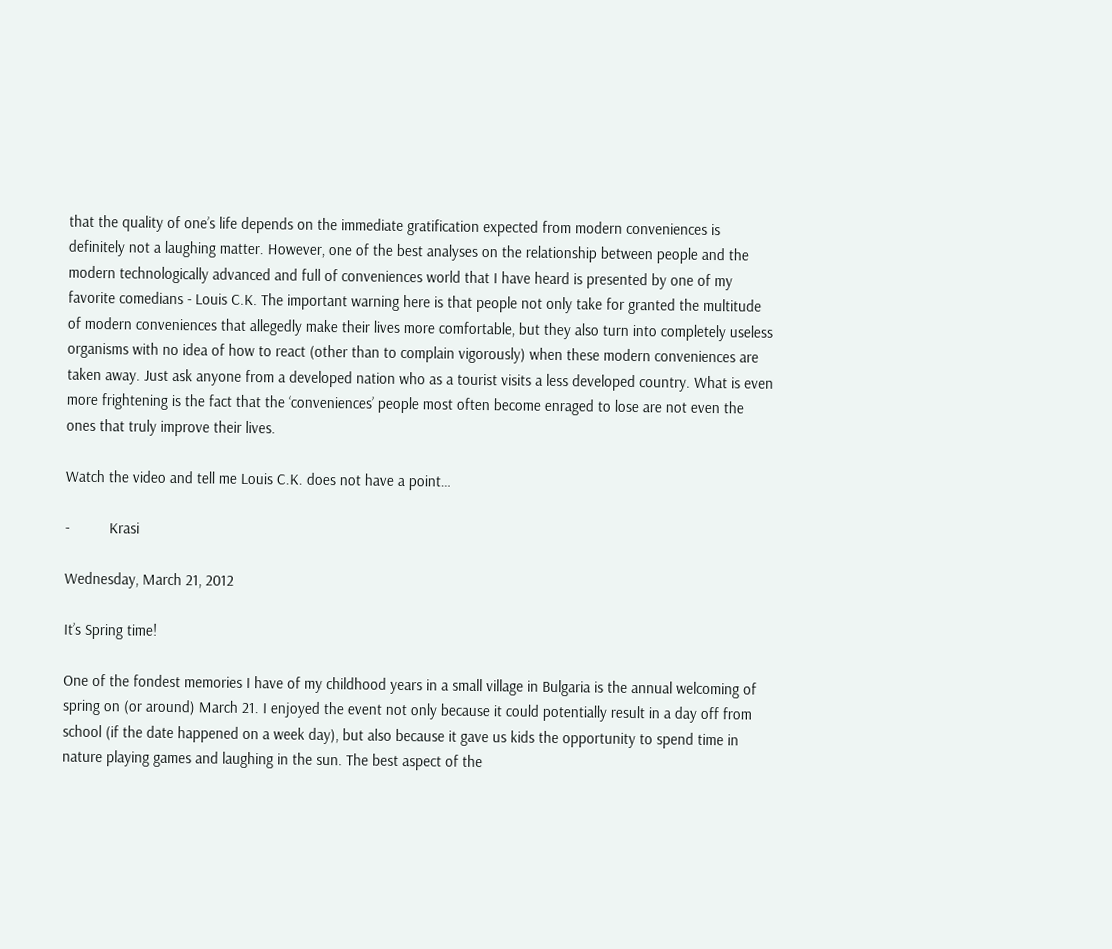that the quality of one’s life depends on the immediate gratification expected from modern conveniences is definitely not a laughing matter. However, one of the best analyses on the relationship between people and the modern technologically advanced and full of conveniences world that I have heard is presented by one of my favorite comedians - Louis C.K. The important warning here is that people not only take for granted the multitude of modern conveniences that allegedly make their lives more comfortable, but they also turn into completely useless organisms with no idea of how to react (other than to complain vigorously) when these modern conveniences are taken away. Just ask anyone from a developed nation who as a tourist visits a less developed country. What is even more frightening is the fact that the ‘conveniences’ people most often become enraged to lose are not even the ones that truly improve their lives.

Watch the video and tell me Louis C.K. does not have a point…

-          Krasi

Wednesday, March 21, 2012

It’s Spring time!

One of the fondest memories I have of my childhood years in a small village in Bulgaria is the annual welcoming of spring on (or around) March 21. I enjoyed the event not only because it could potentially result in a day off from school (if the date happened on a week day), but also because it gave us kids the opportunity to spend time in nature playing games and laughing in the sun. The best aspect of the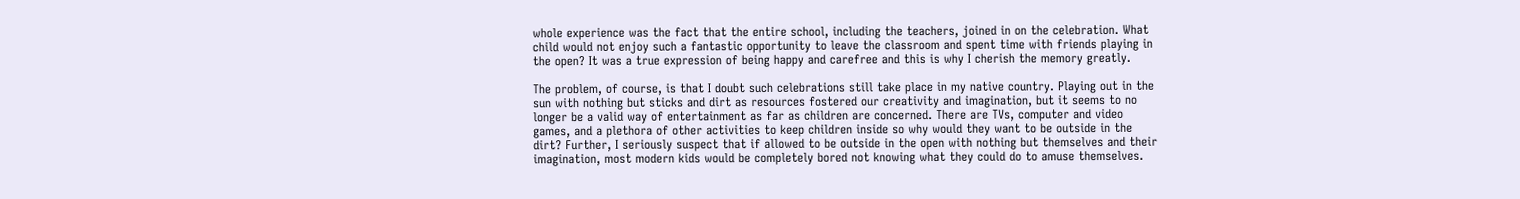whole experience was the fact that the entire school, including the teachers, joined in on the celebration. What child would not enjoy such a fantastic opportunity to leave the classroom and spent time with friends playing in the open? It was a true expression of being happy and carefree and this is why I cherish the memory greatly.

The problem, of course, is that I doubt such celebrations still take place in my native country. Playing out in the sun with nothing but sticks and dirt as resources fostered our creativity and imagination, but it seems to no longer be a valid way of entertainment as far as children are concerned. There are TVs, computer and video games, and a plethora of other activities to keep children inside so why would they want to be outside in the dirt? Further, I seriously suspect that if allowed to be outside in the open with nothing but themselves and their imagination, most modern kids would be completely bored not knowing what they could do to amuse themselves.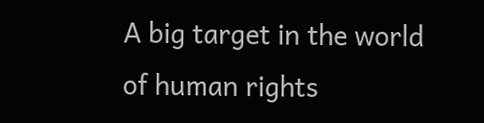A big target in the world of human rights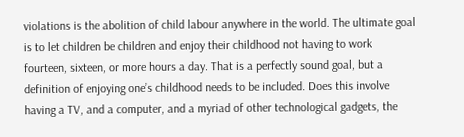violations is the abolition of child labour anywhere in the world. The ultimate goal is to let children be children and enjoy their childhood not having to work fourteen, sixteen, or more hours a day. That is a perfectly sound goal, but a definition of enjoying one’s childhood needs to be included. Does this involve having a TV, and a computer, and a myriad of other technological gadgets, the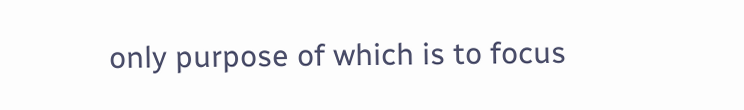only purpose of which is to focus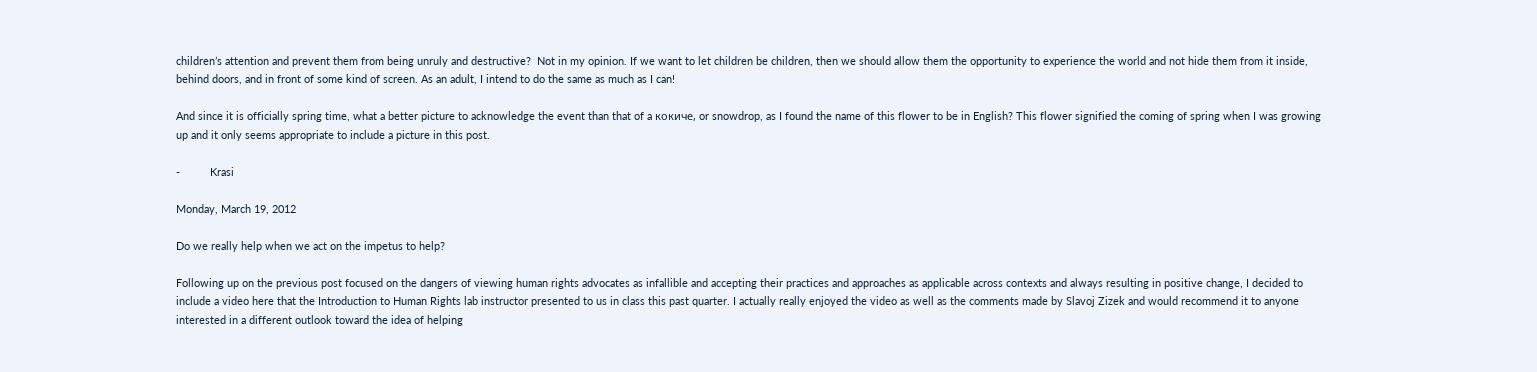children’s attention and prevent them from being unruly and destructive?  Not in my opinion. If we want to let children be children, then we should allow them the opportunity to experience the world and not hide them from it inside, behind doors, and in front of some kind of screen. As an adult, I intend to do the same as much as I can!

And since it is officially spring time, what a better picture to acknowledge the event than that of a кокиче, or snowdrop, as I found the name of this flower to be in English? This flower signified the coming of spring when I was growing up and it only seems appropriate to include a picture in this post.

-          Krasi

Monday, March 19, 2012

Do we really help when we act on the impetus to help?

Following up on the previous post focused on the dangers of viewing human rights advocates as infallible and accepting their practices and approaches as applicable across contexts and always resulting in positive change, I decided to include a video here that the Introduction to Human Rights lab instructor presented to us in class this past quarter. I actually really enjoyed the video as well as the comments made by Slavoj Zizek and would recommend it to anyone interested in a different outlook toward the idea of helping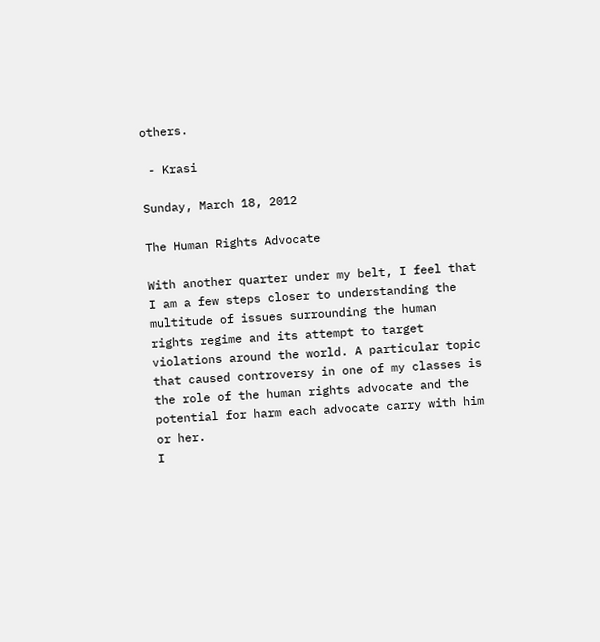others.

 - Krasi

Sunday, March 18, 2012

The Human Rights Advocate

With another quarter under my belt, I feel that I am a few steps closer to understanding the multitude of issues surrounding the human rights regime and its attempt to target violations around the world. A particular topic that caused controversy in one of my classes is the role of the human rights advocate and the potential for harm each advocate carry with him or her.
I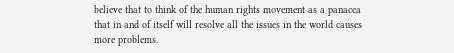believe that to think of the human rights movement as a panacea that in and of itself will resolve all the issues in the world causes more problems.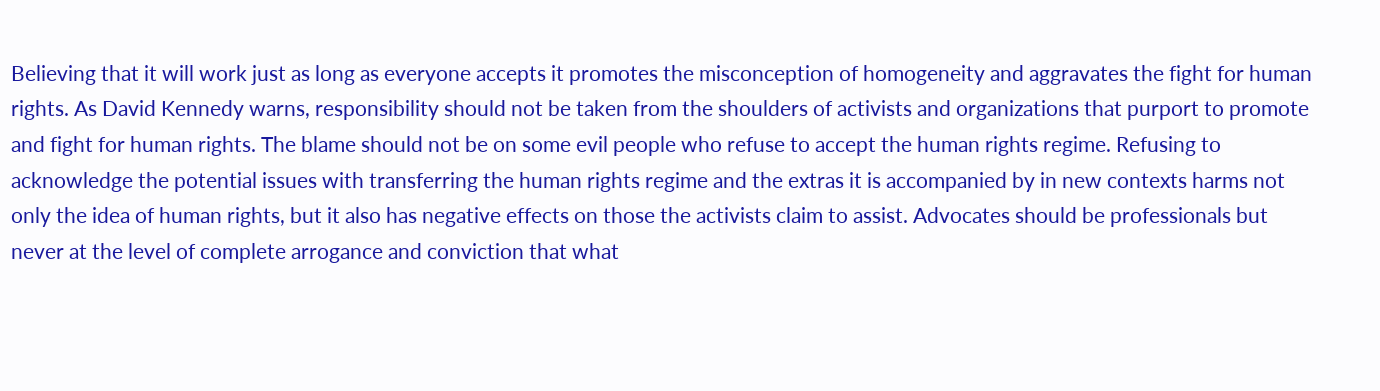Believing that it will work just as long as everyone accepts it promotes the misconception of homogeneity and aggravates the fight for human rights. As David Kennedy warns, responsibility should not be taken from the shoulders of activists and organizations that purport to promote and fight for human rights. The blame should not be on some evil people who refuse to accept the human rights regime. Refusing to acknowledge the potential issues with transferring the human rights regime and the extras it is accompanied by in new contexts harms not only the idea of human rights, but it also has negative effects on those the activists claim to assist. Advocates should be professionals but never at the level of complete arrogance and conviction that what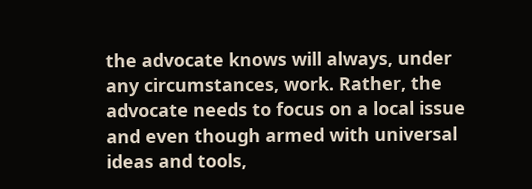the advocate knows will always, under any circumstances, work. Rather, the advocate needs to focus on a local issue and even though armed with universal ideas and tools,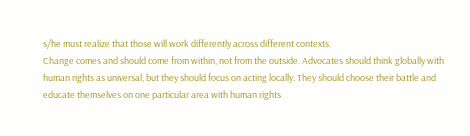s/he must realize that those will work differently across different contexts.
Change comes and should come from within, not from the outside. Advocates should think globally with human rights as universal, but they should focus on acting locally. They should choose their battle and educate themselves on one particular area with human rights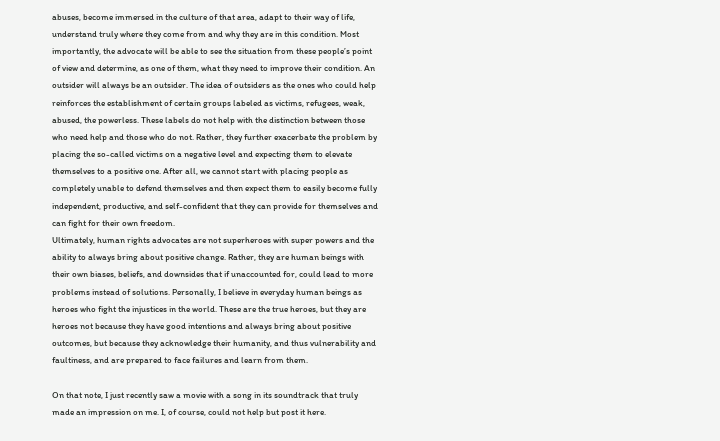abuses, become immersed in the culture of that area, adapt to their way of life, understand truly where they come from and why they are in this condition. Most importantly, the advocate will be able to see the situation from these people’s point of view and determine, as one of them, what they need to improve their condition. An outsider will always be an outsider. The idea of outsiders as the ones who could help reinforces the establishment of certain groups labeled as victims, refugees, weak, abused, the powerless. These labels do not help with the distinction between those who need help and those who do not. Rather, they further exacerbate the problem by placing the so-called victims on a negative level and expecting them to elevate themselves to a positive one. After all, we cannot start with placing people as completely unable to defend themselves and then expect them to easily become fully independent, productive, and self-confident that they can provide for themselves and can fight for their own freedom.
Ultimately, human rights advocates are not superheroes with super powers and the ability to always bring about positive change. Rather, they are human beings with their own biases, beliefs, and downsides that if unaccounted for, could lead to more problems instead of solutions. Personally, I believe in everyday human beings as heroes who fight the injustices in the world. These are the true heroes, but they are heroes not because they have good intentions and always bring about positive outcomes, but because they acknowledge their humanity, and thus vulnerability and faultiness, and are prepared to face failures and learn from them.

On that note, I just recently saw a movie with a song in its soundtrack that truly made an impression on me. I, of course, could not help but post it here.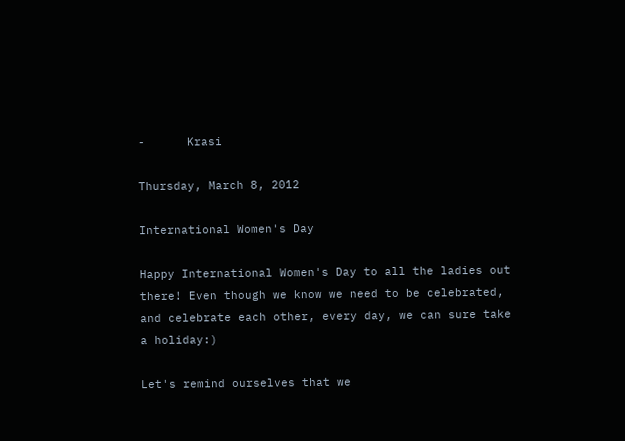-      Krasi

Thursday, March 8, 2012

International Women's Day

Happy International Women's Day to all the ladies out there! Even though we know we need to be celebrated, and celebrate each other, every day, we can sure take a holiday:)

Let's remind ourselves that we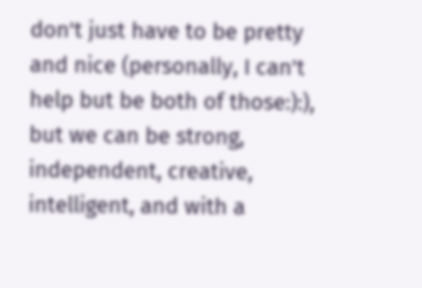don't just have to be pretty and nice (personally, I can't help but be both of those:):), but we can be strong, independent, creative, intelligent, and with a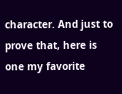character. And just to prove that, here is one my favorite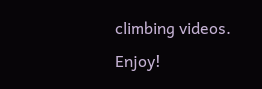climbing videos. Enjoy!